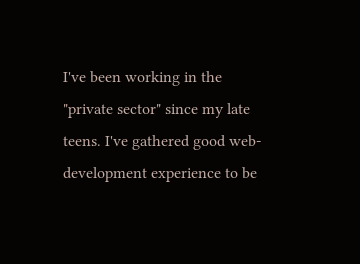I've been working in the "private sector" since my late teens. I've gathered good web-development experience to be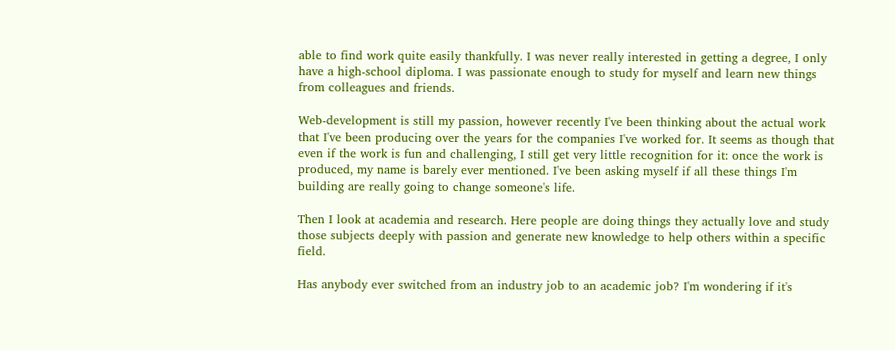able to find work quite easily thankfully. I was never really interested in getting a degree, I only have a high-school diploma. I was passionate enough to study for myself and learn new things from colleagues and friends.

Web-development is still my passion, however recently I've been thinking about the actual work that I've been producing over the years for the companies I've worked for. It seems as though that even if the work is fun and challenging, I still get very little recognition for it: once the work is produced, my name is barely ever mentioned. I've been asking myself if all these things I'm building are really going to change someone's life.

Then I look at academia and research. Here people are doing things they actually love and study those subjects deeply with passion and generate new knowledge to help others within a specific field.

Has anybody ever switched from an industry job to an academic job? I'm wondering if it's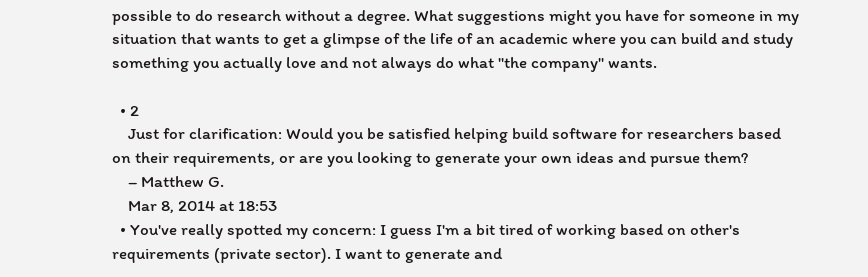possible to do research without a degree. What suggestions might you have for someone in my situation that wants to get a glimpse of the life of an academic where you can build and study something you actually love and not always do what "the company" wants.

  • 2
    Just for clarification: Would you be satisfied helping build software for researchers based on their requirements, or are you looking to generate your own ideas and pursue them?
    – Matthew G.
    Mar 8, 2014 at 18:53
  • You've really spotted my concern: I guess I'm a bit tired of working based on other's requirements (private sector). I want to generate and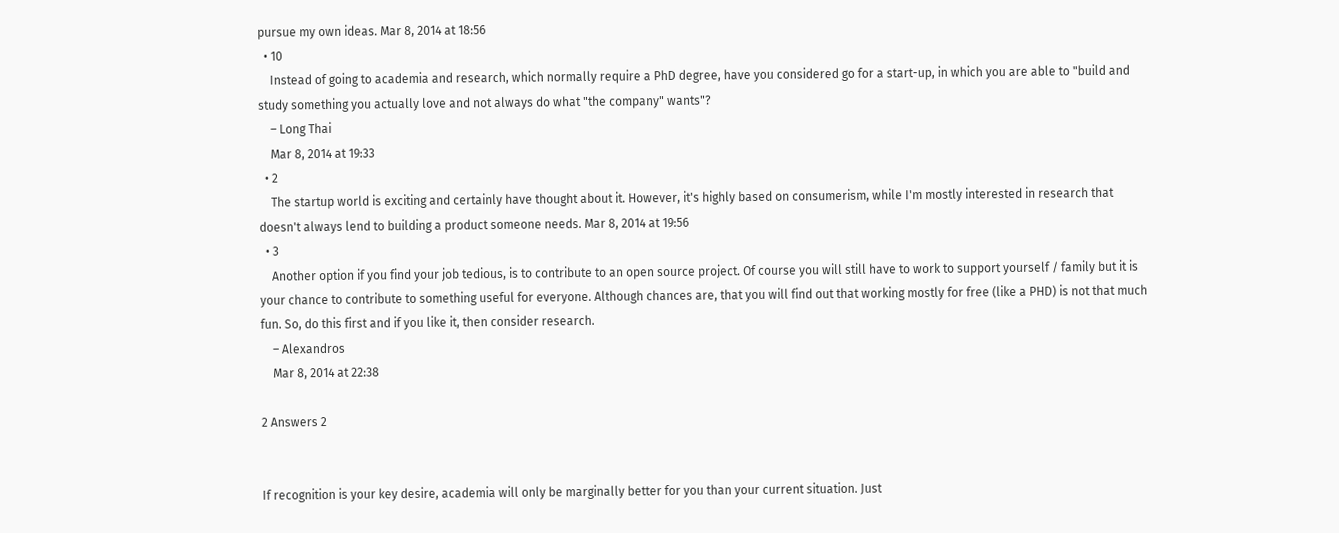pursue my own ideas. Mar 8, 2014 at 18:56
  • 10
    Instead of going to academia and research, which normally require a PhD degree, have you considered go for a start-up, in which you are able to "build and study something you actually love and not always do what "the company" wants"?
    – Long Thai
    Mar 8, 2014 at 19:33
  • 2
    The startup world is exciting and certainly have thought about it. However, it's highly based on consumerism, while I'm mostly interested in research that doesn't always lend to building a product someone needs. Mar 8, 2014 at 19:56
  • 3
    Another option if you find your job tedious, is to contribute to an open source project. Of course you will still have to work to support yourself / family but it is your chance to contribute to something useful for everyone. Although chances are, that you will find out that working mostly for free (like a PHD) is not that much fun. So, do this first and if you like it, then consider research.
    – Alexandros
    Mar 8, 2014 at 22:38

2 Answers 2


If recognition is your key desire, academia will only be marginally better for you than your current situation. Just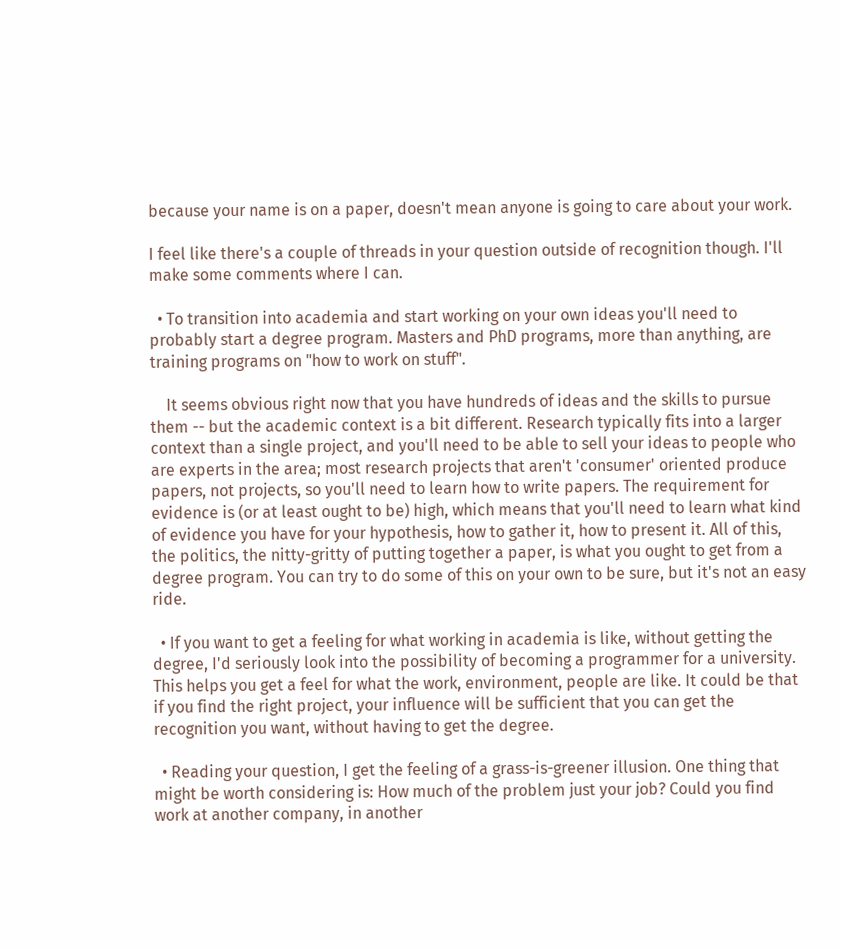because your name is on a paper, doesn't mean anyone is going to care about your work.

I feel like there's a couple of threads in your question outside of recognition though. I'll make some comments where I can.

  • To transition into academia and start working on your own ideas you'll need to probably start a degree program. Masters and PhD programs, more than anything, are training programs on "how to work on stuff".

    It seems obvious right now that you have hundreds of ideas and the skills to pursue them -- but the academic context is a bit different. Research typically fits into a larger context than a single project, and you'll need to be able to sell your ideas to people who are experts in the area; most research projects that aren't 'consumer' oriented produce papers, not projects, so you'll need to learn how to write papers. The requirement for evidence is (or at least ought to be) high, which means that you'll need to learn what kind of evidence you have for your hypothesis, how to gather it, how to present it. All of this, the politics, the nitty-gritty of putting together a paper, is what you ought to get from a degree program. You can try to do some of this on your own to be sure, but it's not an easy ride.

  • If you want to get a feeling for what working in academia is like, without getting the degree, I'd seriously look into the possibility of becoming a programmer for a university. This helps you get a feel for what the work, environment, people are like. It could be that if you find the right project, your influence will be sufficient that you can get the recognition you want, without having to get the degree.

  • Reading your question, I get the feeling of a grass-is-greener illusion. One thing that might be worth considering is: How much of the problem just your job? Could you find work at another company, in another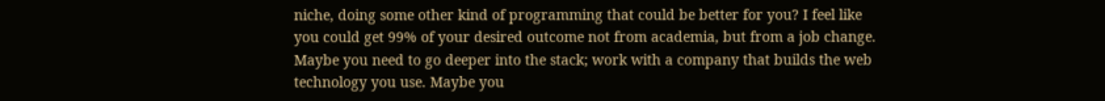niche, doing some other kind of programming that could be better for you? I feel like you could get 99% of your desired outcome not from academia, but from a job change. Maybe you need to go deeper into the stack; work with a company that builds the web technology you use. Maybe you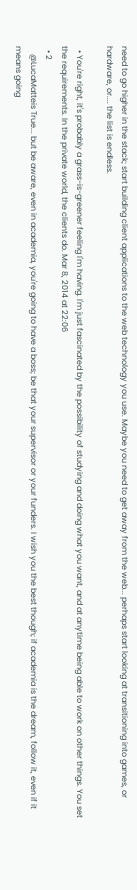need to go higher in the stack; start building client applications to the web technology you use. Maybe you need to get away from the web... perhaps start looking at transitioning into games, or hardware, or.... the list is endless.

  • You're right, it's probably a grass-is-greener feeling I'm having. I'm just fascinated by the possibility of studying and doing what you want, and at anytime being able to work on other things. You set the requirements. In the private world, the clients do. Mar 8, 2014 at 22:06
  • 2
    @LucaMatteis True... but be aware, even in academia, you're going to have a boss; be that your supervisor or your funders. I wish you the best though; if academia is the dream, follow it, even if it means going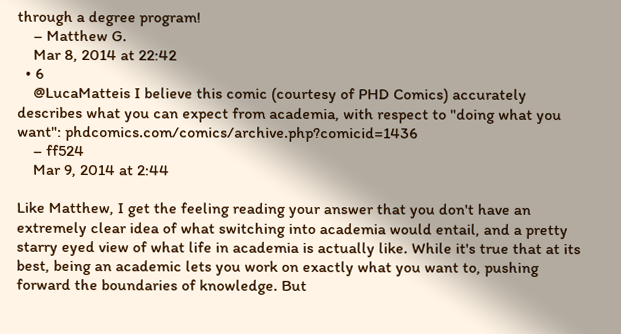through a degree program!
    – Matthew G.
    Mar 8, 2014 at 22:42
  • 6
    @LucaMatteis I believe this comic (courtesy of PHD Comics) accurately describes what you can expect from academia, with respect to "doing what you want": phdcomics.com/comics/archive.php?comicid=1436
    – ff524
    Mar 9, 2014 at 2:44

Like Matthew, I get the feeling reading your answer that you don't have an extremely clear idea of what switching into academia would entail, and a pretty starry eyed view of what life in academia is actually like. While it's true that at its best, being an academic lets you work on exactly what you want to, pushing forward the boundaries of knowledge. But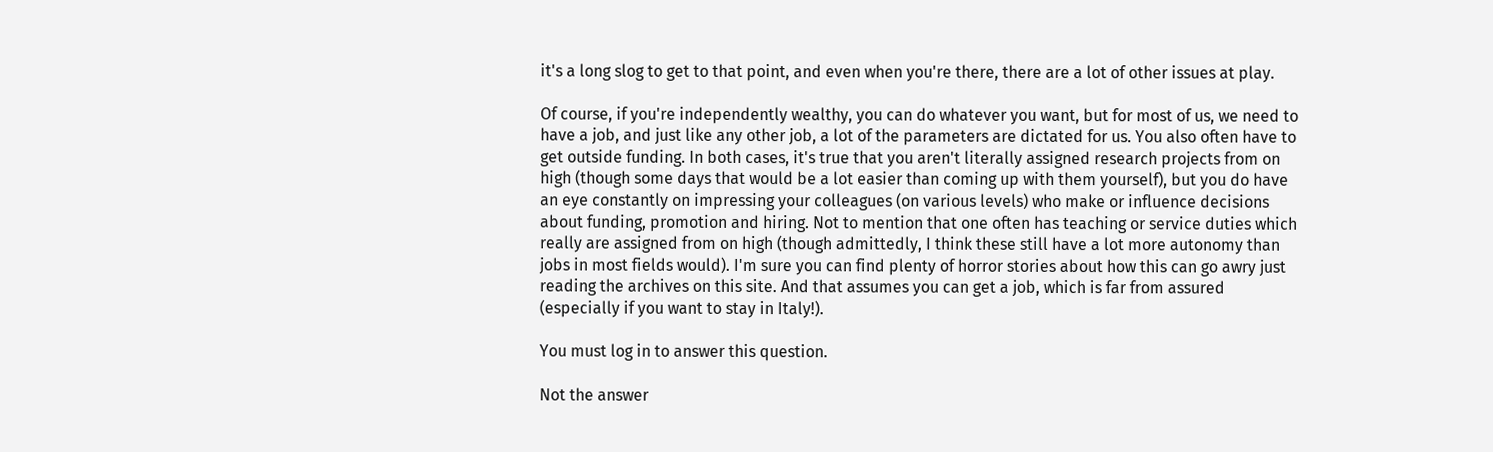it's a long slog to get to that point, and even when you're there, there are a lot of other issues at play.

Of course, if you're independently wealthy, you can do whatever you want, but for most of us, we need to have a job, and just like any other job, a lot of the parameters are dictated for us. You also often have to get outside funding. In both cases, it's true that you aren't literally assigned research projects from on high (though some days that would be a lot easier than coming up with them yourself), but you do have an eye constantly on impressing your colleagues (on various levels) who make or influence decisions about funding, promotion and hiring. Not to mention that one often has teaching or service duties which really are assigned from on high (though admittedly, I think these still have a lot more autonomy than jobs in most fields would). I'm sure you can find plenty of horror stories about how this can go awry just reading the archives on this site. And that assumes you can get a job, which is far from assured (especially if you want to stay in Italy!).

You must log in to answer this question.

Not the answer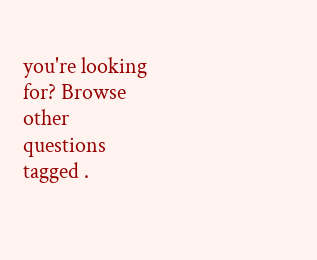you're looking for? Browse other questions tagged .